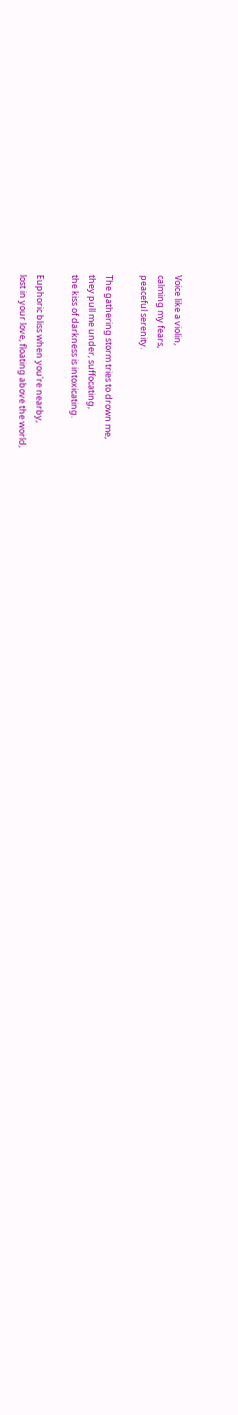Voice like a violin,
calming my fears,
peaceful serenity.

The gathering storm tries to drown me,
they pull me under, suffocating,
the kiss of darkness is intoxicating.

Euphoric bliss when you're nearby,
lost in your love, floating above the world,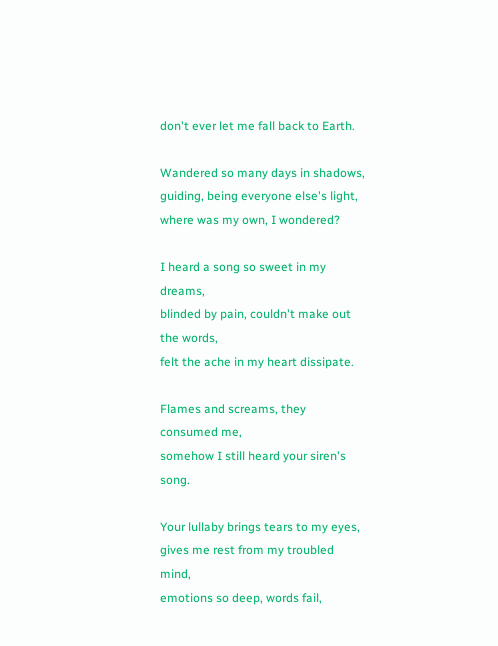don't ever let me fall back to Earth.

Wandered so many days in shadows,
guiding, being everyone else's light,
where was my own, I wondered?

I heard a song so sweet in my dreams,
blinded by pain, couldn't make out the words,
felt the ache in my heart dissipate.

Flames and screams, they consumed me,
somehow I still heard your siren's song.

Your lullaby brings tears to my eyes,
gives me rest from my troubled mind,
emotions so deep, words fail,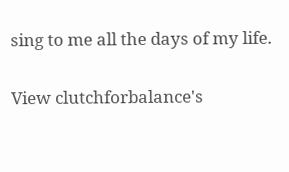sing to me all the days of my life.

View clutchforbalance's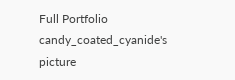Full Portfolio
candy_coated_cyanide's picture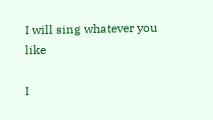I will sing whatever you like

I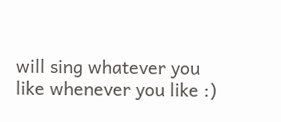will sing whatever you like whenever you like :)